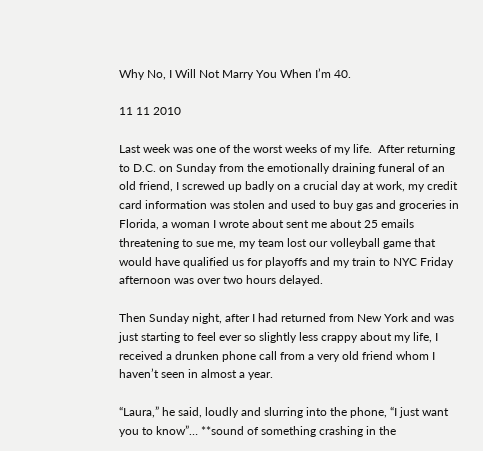Why No, I Will Not Marry You When I’m 40.

11 11 2010

Last week was one of the worst weeks of my life.  After returning to D.C. on Sunday from the emotionally draining funeral of an old friend, I screwed up badly on a crucial day at work, my credit card information was stolen and used to buy gas and groceries in Florida, a woman I wrote about sent me about 25 emails threatening to sue me, my team lost our volleyball game that would have qualified us for playoffs and my train to NYC Friday afternoon was over two hours delayed.

Then Sunday night, after I had returned from New York and was just starting to feel ever so slightly less crappy about my life, I received a drunken phone call from a very old friend whom I haven’t seen in almost a year.

“Laura,” he said, loudly and slurring into the phone, “I just want you to know”… **sound of something crashing in the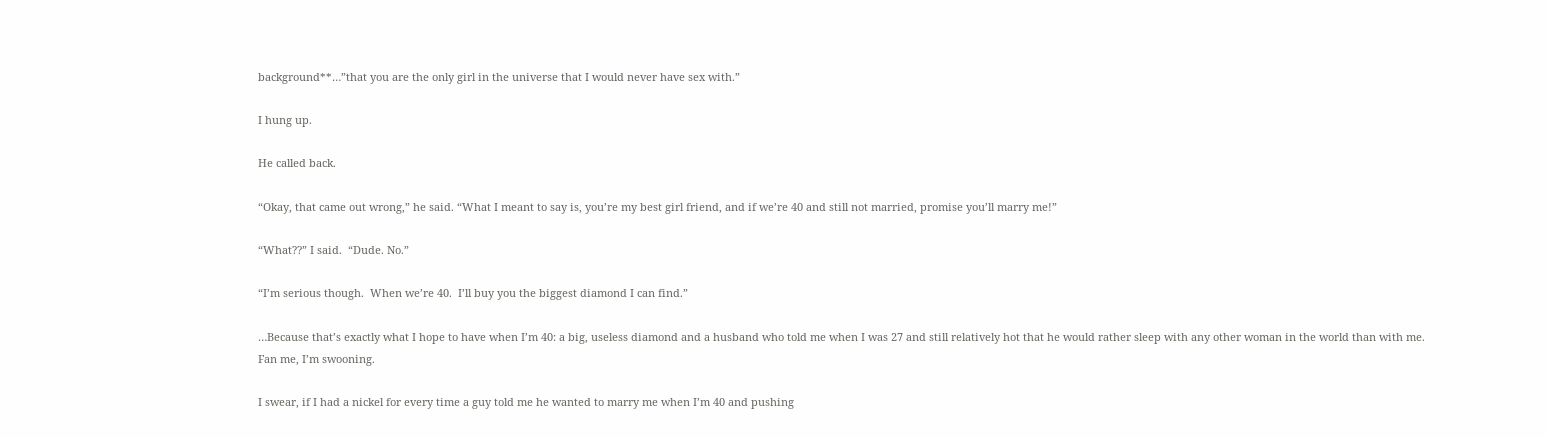background**…”that you are the only girl in the universe that I would never have sex with.”

I hung up.

He called back.

“Okay, that came out wrong,” he said. “What I meant to say is, you’re my best girl friend, and if we’re 40 and still not married, promise you’ll marry me!”

“What??” I said.  “Dude. No.”

“I’m serious though.  When we’re 40.  I’ll buy you the biggest diamond I can find.”

…Because that’s exactly what I hope to have when I’m 40: a big, useless diamond and a husband who told me when I was 27 and still relatively hot that he would rather sleep with any other woman in the world than with me.  Fan me, I’m swooning.

I swear, if I had a nickel for every time a guy told me he wanted to marry me when I’m 40 and pushing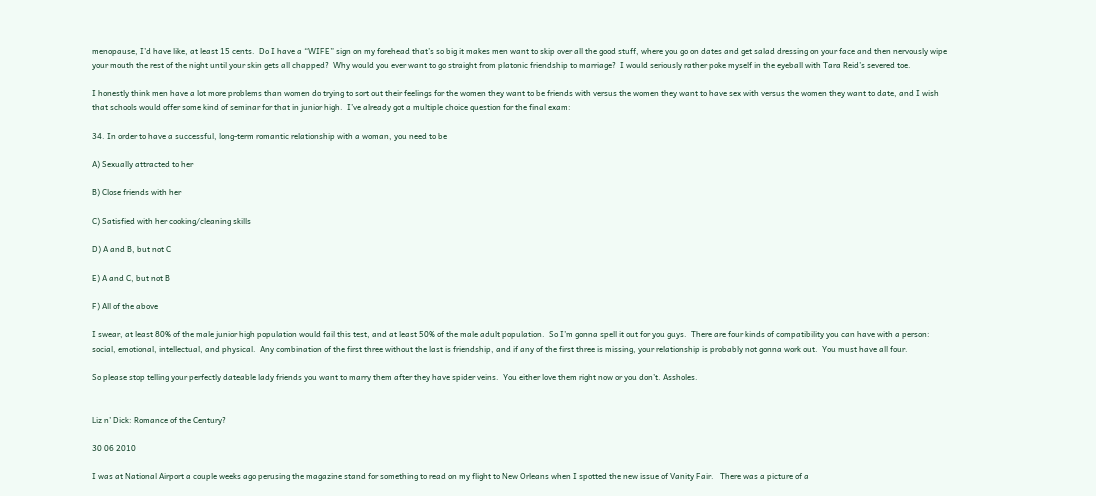menopause, I’d have like, at least 15 cents.  Do I have a “WIFE” sign on my forehead that’s so big it makes men want to skip over all the good stuff, where you go on dates and get salad dressing on your face and then nervously wipe your mouth the rest of the night until your skin gets all chapped?  Why would you ever want to go straight from platonic friendship to marriage?  I would seriously rather poke myself in the eyeball with Tara Reid’s severed toe.

I honestly think men have a lot more problems than women do trying to sort out their feelings for the women they want to be friends with versus the women they want to have sex with versus the women they want to date, and I wish that schools would offer some kind of seminar for that in junior high.  I’ve already got a multiple choice question for the final exam:

34. In order to have a successful, long-term romantic relationship with a woman, you need to be

A) Sexually attracted to her

B) Close friends with her

C) Satisfied with her cooking/cleaning skills

D) A and B, but not C

E) A and C, but not B

F) All of the above

I swear, at least 80% of the male junior high population would fail this test, and at least 50% of the male adult population.  So I’m gonna spell it out for you guys.  There are four kinds of compatibility you can have with a person: social, emotional, intellectual, and physical.  Any combination of the first three without the last is friendship, and if any of the first three is missing, your relationship is probably not gonna work out.  You must have all four.

So please stop telling your perfectly dateable lady friends you want to marry them after they have spider veins.  You either love them right now or you don’t. Assholes.


Liz n’ Dick: Romance of the Century?

30 06 2010

I was at National Airport a couple weeks ago perusing the magazine stand for something to read on my flight to New Orleans when I spotted the new issue of Vanity Fair.   There was a picture of a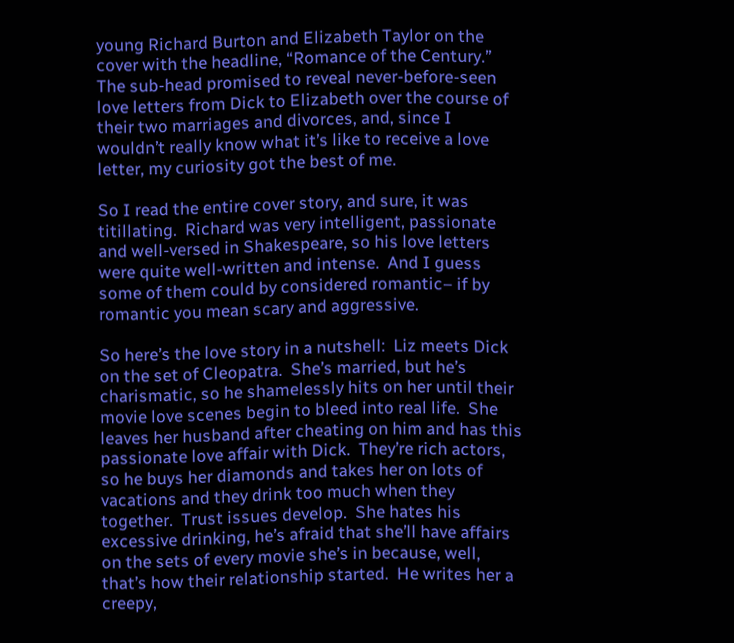young Richard Burton and Elizabeth Taylor on the cover with the headline, “Romance of the Century.”  The sub-head promised to reveal never-before-seen love letters from Dick to Elizabeth over the course of their two marriages and divorces, and, since I wouldn’t really know what it’s like to receive a love letter, my curiosity got the best of me.

So I read the entire cover story, and sure, it was titillating.  Richard was very intelligent, passionate and well-versed in Shakespeare, so his love letters were quite well-written and intense.  And I guess some of them could by considered romantic– if by romantic you mean scary and aggressive.

So here’s the love story in a nutshell:  Liz meets Dick on the set of Cleopatra.  She’s married, but he’s charismatic, so he shamelessly hits on her until their movie love scenes begin to bleed into real life.  She leaves her husband after cheating on him and has this passionate love affair with Dick.  They’re rich actors, so he buys her diamonds and takes her on lots of vacations and they drink too much when they together.  Trust issues develop.  She hates his excessive drinking, he’s afraid that she’ll have affairs on the sets of every movie she’s in because, well, that’s how their relationship started.  He writes her a creepy,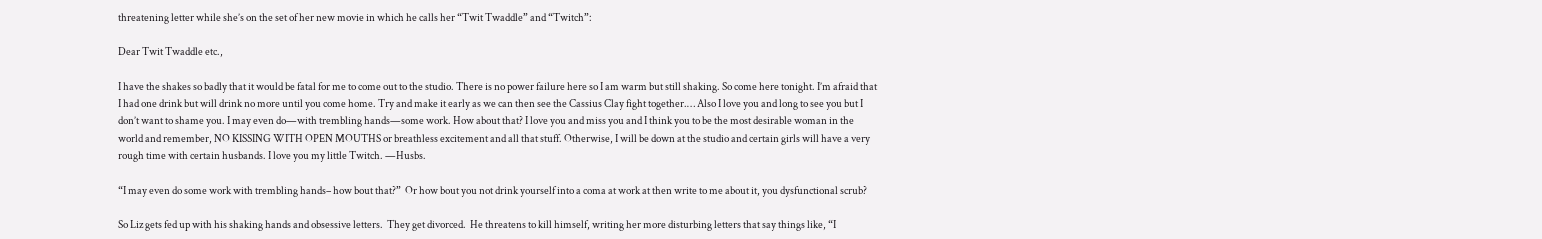threatening letter while she’s on the set of her new movie in which he calls her “Twit Twaddle” and “Twitch”:

Dear Twit Twaddle etc.,

I have the shakes so badly that it would be fatal for me to come out to the studio. There is no power failure here so I am warm but still shaking. So come here tonight. I’m afraid that I had one drink but will drink no more until you come home. Try and make it early as we can then see the Cassius Clay fight together.… Also I love you and long to see you but I don’t want to shame you. I may even do—with trembling hands—some work. How about that? I love you and miss you and I think you to be the most desirable woman in the world and remember, NO KISSING WITH OPEN MOUTHS or breathless excitement and all that stuff. Otherwise, I will be down at the studio and certain girls will have a very rough time with certain husbands. I love you my little Twitch. —Husbs.

“I may even do some work with trembling hands– how bout that?”  Or how bout you not drink yourself into a coma at work at then write to me about it, you dysfunctional scrub?

So Liz gets fed up with his shaking hands and obsessive letters.  They get divorced.  He threatens to kill himself, writing her more disturbing letters that say things like, “I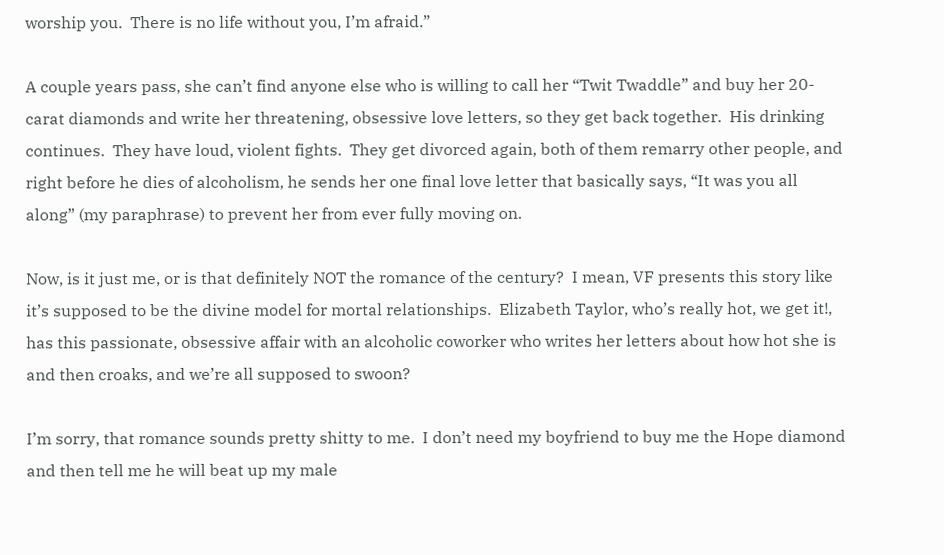worship you.  There is no life without you, I’m afraid.”

A couple years pass, she can’t find anyone else who is willing to call her “Twit Twaddle” and buy her 20-carat diamonds and write her threatening, obsessive love letters, so they get back together.  His drinking continues.  They have loud, violent fights.  They get divorced again, both of them remarry other people, and right before he dies of alcoholism, he sends her one final love letter that basically says, “It was you all along” (my paraphrase) to prevent her from ever fully moving on.

Now, is it just me, or is that definitely NOT the romance of the century?  I mean, VF presents this story like it’s supposed to be the divine model for mortal relationships.  Elizabeth Taylor, who’s really hot, we get it!, has this passionate, obsessive affair with an alcoholic coworker who writes her letters about how hot she is and then croaks, and we’re all supposed to swoon?

I’m sorry, that romance sounds pretty shitty to me.  I don’t need my boyfriend to buy me the Hope diamond and then tell me he will beat up my male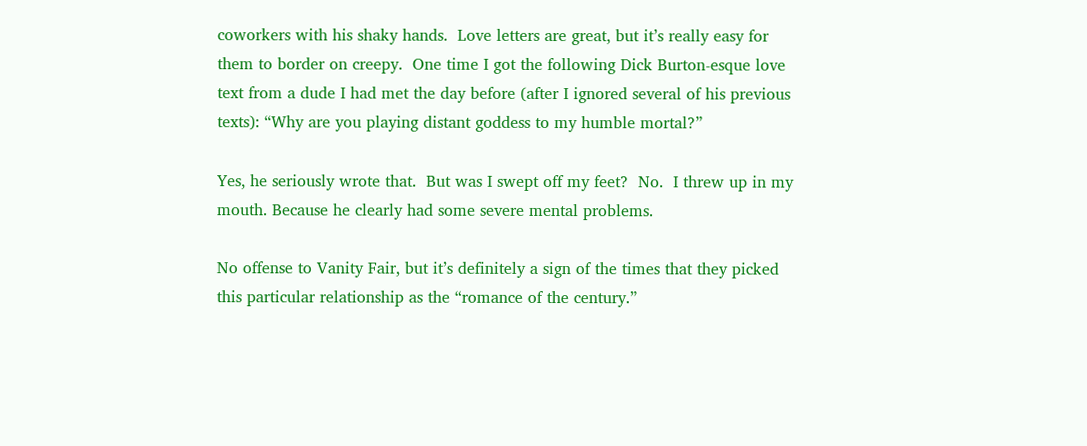coworkers with his shaky hands.  Love letters are great, but it’s really easy for them to border on creepy.  One time I got the following Dick Burton-esque love text from a dude I had met the day before (after I ignored several of his previous texts): “Why are you playing distant goddess to my humble mortal?”

Yes, he seriously wrote that.  But was I swept off my feet?  No.  I threw up in my mouth. Because he clearly had some severe mental problems.

No offense to Vanity Fair, but it’s definitely a sign of the times that they picked this particular relationship as the “romance of the century.”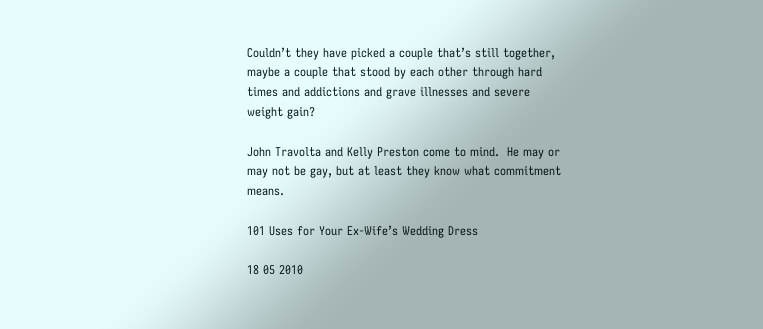Couldn’t they have picked a couple that’s still together, maybe a couple that stood by each other through hard times and addictions and grave illnesses and severe weight gain?

John Travolta and Kelly Preston come to mind.  He may or may not be gay, but at least they know what commitment means.

101 Uses for Your Ex-Wife’s Wedding Dress

18 05 2010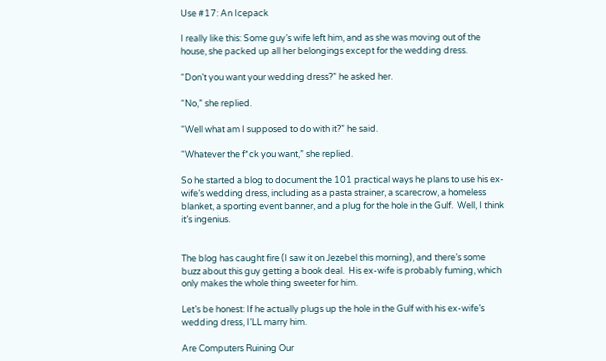Use #17: An Icepack

I really like this: Some guy’s wife left him, and as she was moving out of the house, she packed up all her belongings except for the wedding dress.

“Don’t you want your wedding dress?” he asked her.

“No,” she replied.

“Well what am I supposed to do with it?” he said.

“Whatever the f*ck you want,” she replied.

So he started a blog to document the 101 practical ways he plans to use his ex-wife’s wedding dress, including as a pasta strainer, a scarecrow, a homeless blanket, a sporting event banner, and a plug for the hole in the Gulf.  Well, I think it’s ingenius.


The blog has caught fire (I saw it on Jezebel this morning), and there’s some buzz about this guy getting a book deal.  His ex-wife is probably fuming, which only makes the whole thing sweeter for him.

Let’s be honest: If he actually plugs up the hole in the Gulf with his ex-wife’s wedding dress, I’LL marry him.

Are Computers Ruining Our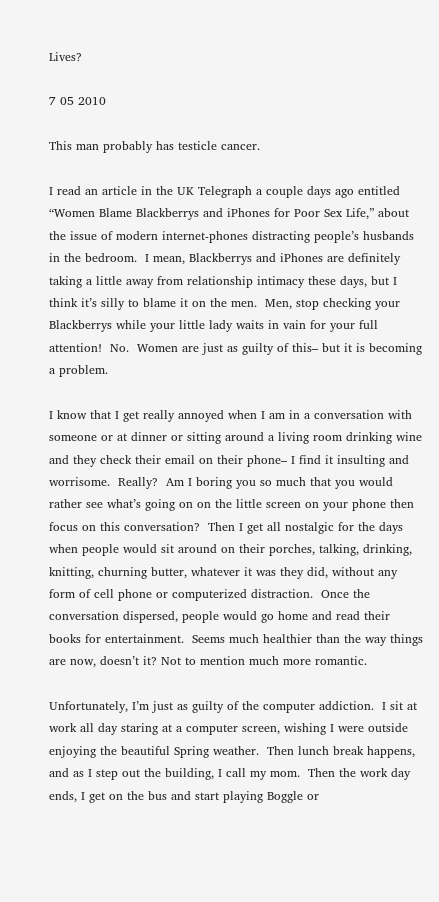Lives?

7 05 2010

This man probably has testicle cancer.

I read an article in the UK Telegraph a couple days ago entitled “Women Blame Blackberrys and iPhones for Poor Sex Life,” about the issue of modern internet-phones distracting people’s husbands in the bedroom.  I mean, Blackberrys and iPhones are definitely taking a little away from relationship intimacy these days, but I think it’s silly to blame it on the men.  Men, stop checking your Blackberrys while your little lady waits in vain for your full attention!  No.  Women are just as guilty of this– but it is becoming a problem.

I know that I get really annoyed when I am in a conversation with someone or at dinner or sitting around a living room drinking wine and they check their email on their phone– I find it insulting and worrisome.  Really?  Am I boring you so much that you would rather see what’s going on on the little screen on your phone then focus on this conversation?  Then I get all nostalgic for the days when people would sit around on their porches, talking, drinking, knitting, churning butter, whatever it was they did, without any form of cell phone or computerized distraction.  Once the conversation dispersed, people would go home and read their books for entertainment.  Seems much healthier than the way things are now, doesn’t it? Not to mention much more romantic.

Unfortunately, I’m just as guilty of the computer addiction.  I sit at work all day staring at a computer screen, wishing I were outside enjoying the beautiful Spring weather.  Then lunch break happens, and as I step out the building, I call my mom.  Then the work day ends, I get on the bus and start playing Boggle or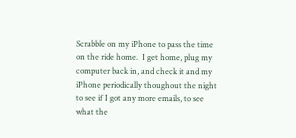Scrabble on my iPhone to pass the time on the ride home.  I get home, plug my computer back in, and check it and my iPhone periodically thoughout the night to see if I got any more emails, to see what the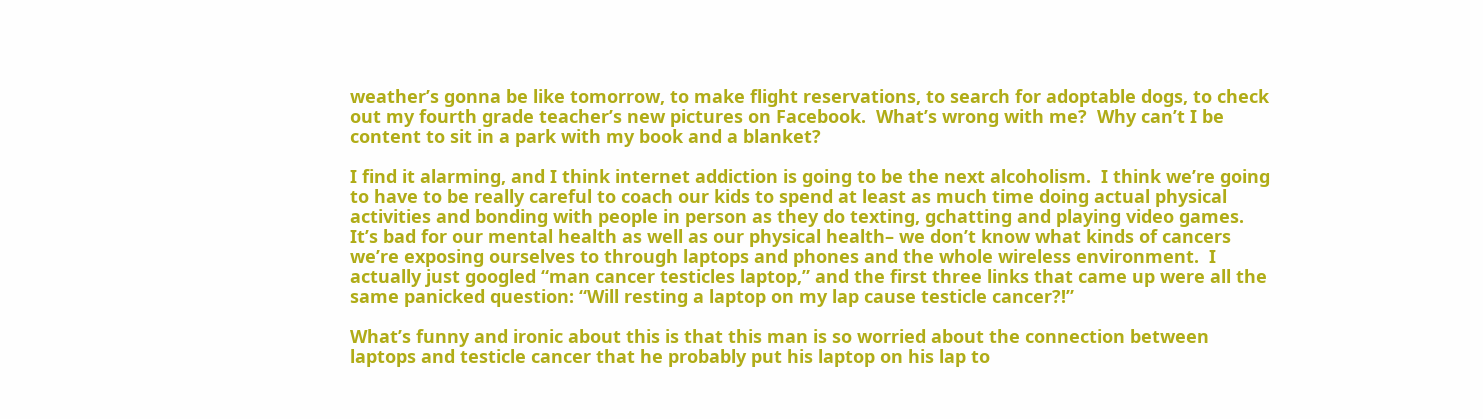weather’s gonna be like tomorrow, to make flight reservations, to search for adoptable dogs, to check out my fourth grade teacher’s new pictures on Facebook.  What’s wrong with me?  Why can’t I be content to sit in a park with my book and a blanket?

I find it alarming, and I think internet addiction is going to be the next alcoholism.  I think we’re going to have to be really careful to coach our kids to spend at least as much time doing actual physical activities and bonding with people in person as they do texting, gchatting and playing video games.  It’s bad for our mental health as well as our physical health– we don’t know what kinds of cancers we’re exposing ourselves to through laptops and phones and the whole wireless environment.  I actually just googled “man cancer testicles laptop,” and the first three links that came up were all the same panicked question: “Will resting a laptop on my lap cause testicle cancer?!”

What’s funny and ironic about this is that this man is so worried about the connection between laptops and testicle cancer that he probably put his laptop on his lap to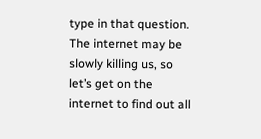type in that question.  The internet may be slowly killing us, so let’s get on the internet to find out all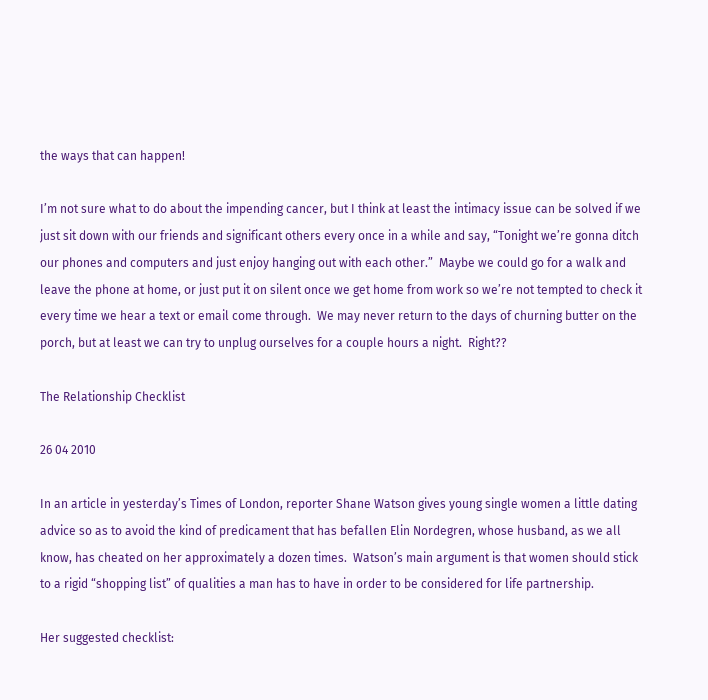the ways that can happen!

I’m not sure what to do about the impending cancer, but I think at least the intimacy issue can be solved if we just sit down with our friends and significant others every once in a while and say, “Tonight we’re gonna ditch our phones and computers and just enjoy hanging out with each other.”  Maybe we could go for a walk and leave the phone at home, or just put it on silent once we get home from work so we’re not tempted to check it every time we hear a text or email come through.  We may never return to the days of churning butter on the porch, but at least we can try to unplug ourselves for a couple hours a night.  Right??

The Relationship Checklist

26 04 2010

In an article in yesterday’s Times of London, reporter Shane Watson gives young single women a little dating advice so as to avoid the kind of predicament that has befallen Elin Nordegren, whose husband, as we all know, has cheated on her approximately a dozen times.  Watson’s main argument is that women should stick to a rigid “shopping list” of qualities a man has to have in order to be considered for life partnership.

Her suggested checklist: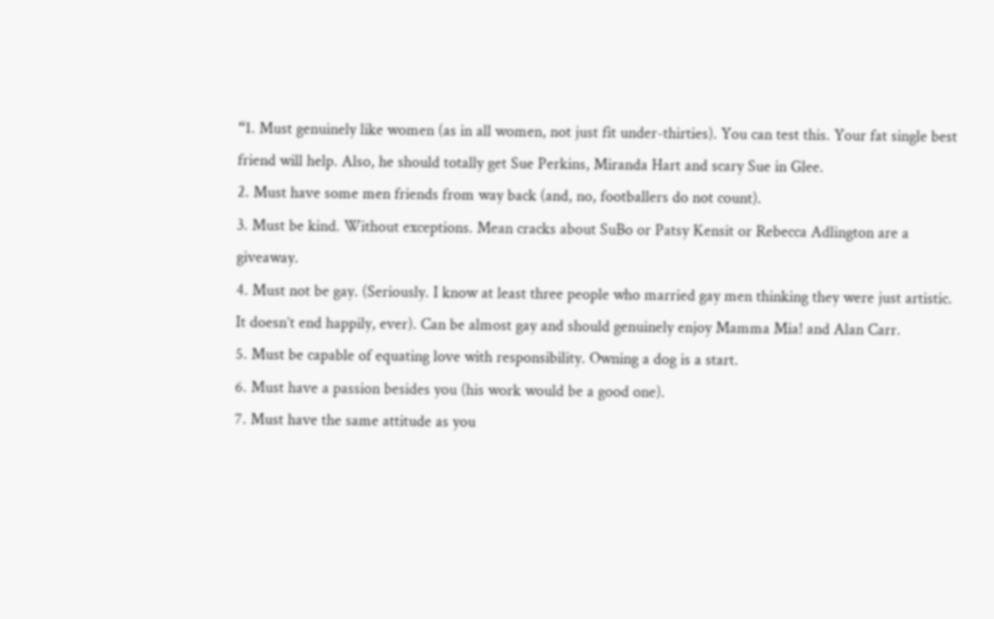“1. Must genuinely like women (as in all women, not just fit under-thirties). You can test this. Your fat single best friend will help. Also, he should totally get Sue Perkins, Miranda Hart and scary Sue in Glee.
2. Must have some men friends from way back (and, no, footballers do not count).
3. Must be kind. Without exceptions. Mean cracks about SuBo or Patsy Kensit or Rebecca Adlington are a giveaway.
4. Must not be gay. (Seriously. I know at least three people who married gay men thinking they were just artistic. It doesn’t end happily, ever). Can be almost gay and should genuinely enjoy Mamma Mia! and Alan Carr.
5. Must be capable of equating love with responsibility. Owning a dog is a start.
6. Must have a passion besides you (his work would be a good one).
7. Must have the same attitude as you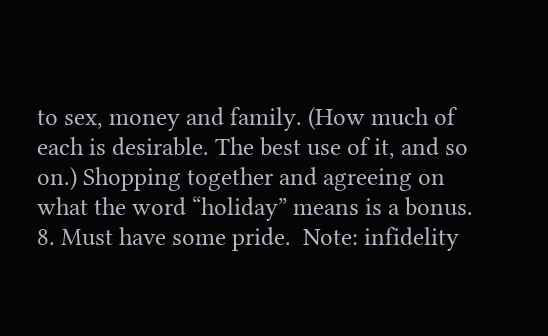to sex, money and family. (How much of each is desirable. The best use of it, and so on.) Shopping together and agreeing on what the word “holiday” means is a bonus.
8. Must have some pride.  Note: infidelity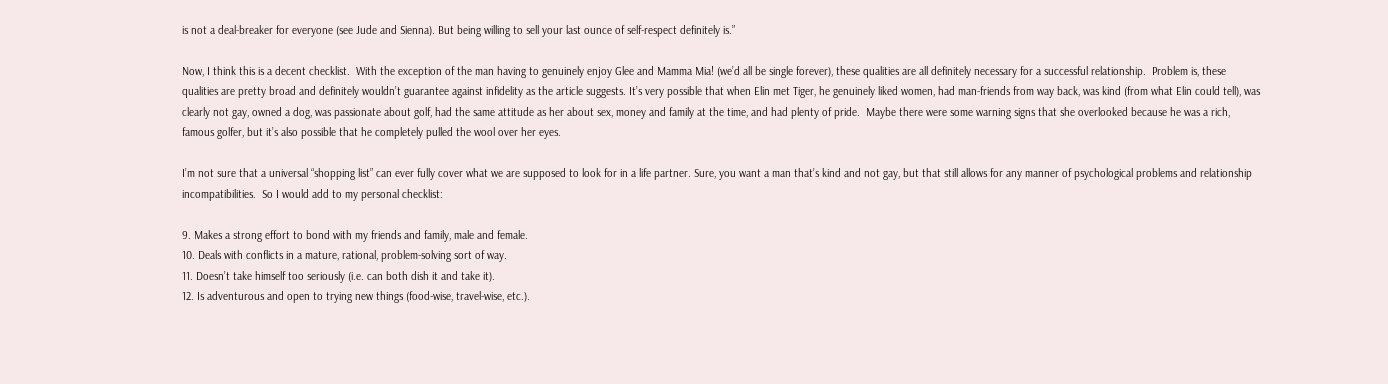is not a deal-breaker for everyone (see Jude and Sienna). But being willing to sell your last ounce of self-respect definitely is.”

Now, I think this is a decent checklist.  With the exception of the man having to genuinely enjoy Glee and Mamma Mia! (we’d all be single forever), these qualities are all definitely necessary for a successful relationship.  Problem is, these qualities are pretty broad and definitely wouldn’t guarantee against infidelity as the article suggests. It’s very possible that when Elin met Tiger, he genuinely liked women, had man-friends from way back, was kind (from what Elin could tell), was clearly not gay, owned a dog, was passionate about golf, had the same attitude as her about sex, money and family at the time, and had plenty of pride.  Maybe there were some warning signs that she overlooked because he was a rich, famous golfer, but it’s also possible that he completely pulled the wool over her eyes.

I’m not sure that a universal “shopping list” can ever fully cover what we are supposed to look for in a life partner. Sure, you want a man that’s kind and not gay, but that still allows for any manner of psychological problems and relationship incompatibilities.  So I would add to my personal checklist:

9. Makes a strong effort to bond with my friends and family, male and female.
10. Deals with conflicts in a mature, rational, problem-solving sort of way.
11. Doesn’t take himself too seriously (i.e. can both dish it and take it).
12. Is adventurous and open to trying new things (food-wise, travel-wise, etc.).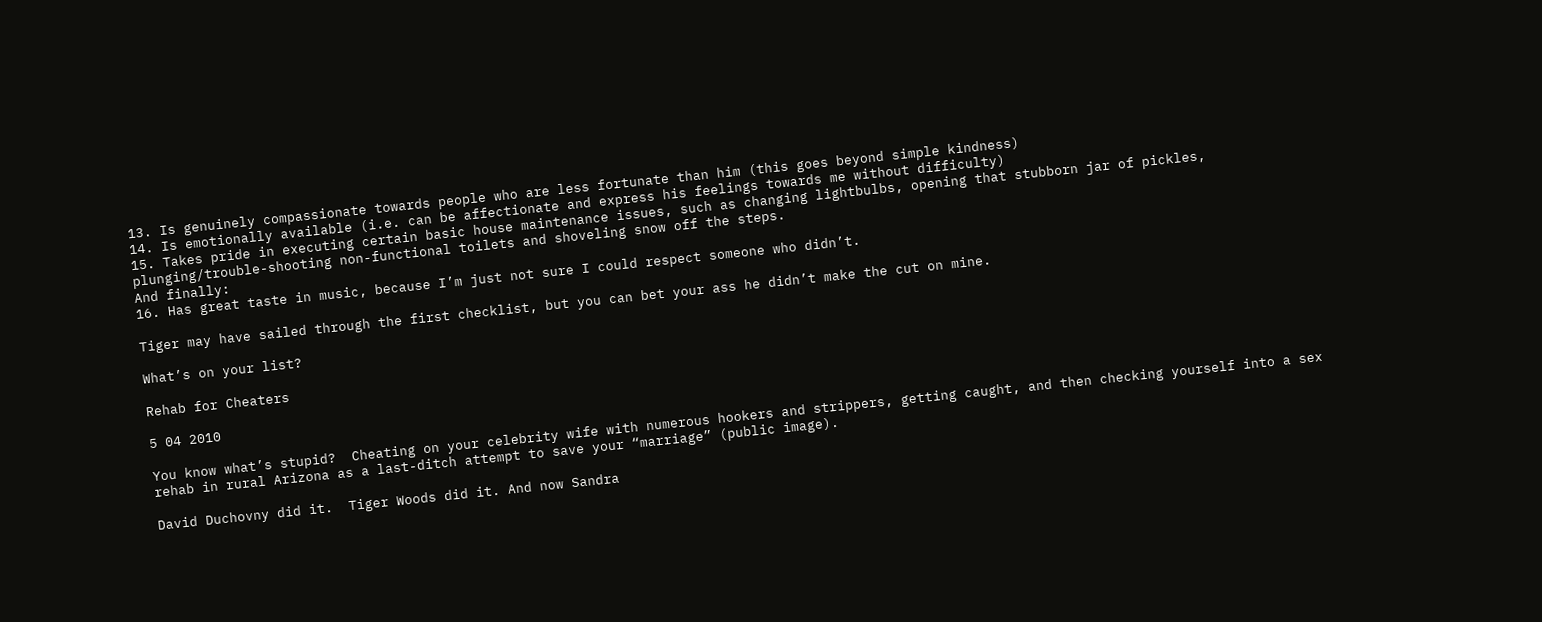13. Is genuinely compassionate towards people who are less fortunate than him (this goes beyond simple kindness)
14. Is emotionally available (i.e. can be affectionate and express his feelings towards me without difficulty)
15. Takes pride in executing certain basic house maintenance issues, such as changing lightbulbs, opening that stubborn jar of pickles, plunging/trouble-shooting non-functional toilets and shoveling snow off the steps.
And finally:
16. Has great taste in music, because I’m just not sure I could respect someone who didn’t.

Tiger may have sailed through the first checklist, but you can bet your ass he didn’t make the cut on mine.

What’s on your list?

Rehab for Cheaters

5 04 2010

You know what’s stupid?  Cheating on your celebrity wife with numerous hookers and strippers, getting caught, and then checking yourself into a sex rehab in rural Arizona as a last-ditch attempt to save your “marriage” (public image).

David Duchovny did it.  Tiger Woods did it. And now Sandra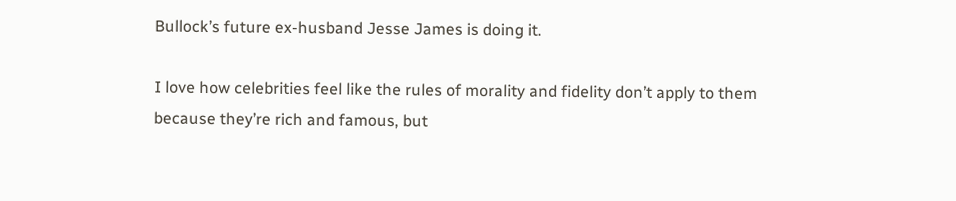Bullock’s future ex-husband Jesse James is doing it.

I love how celebrities feel like the rules of morality and fidelity don’t apply to them because they’re rich and famous, but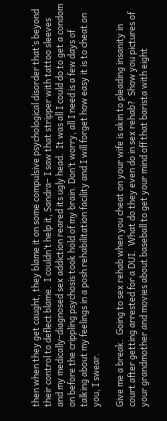then when they get caught, they blame it on some compulsive psychological disorder that’s beyond their control to deflect blame.  I couldn’t help it, Sandra– I saw that stripper with tattoo sleeves and my medically-diagnosed sex addiction reared its ugly head.  It was all I could do to get a condom on before the crippling psychosis took hold of my brain. Don’t worry, all I need is a few days of talking about my feelings in a posh rehabilitation facility and I will forget how easy it is to cheat on you, I swear.

Give me a break.  Going to sex rehab when you cheat on your wife is akin to pleading insanity in court after getting arrested for a DUI.  What do they even do in sex rehab?  Show you pictures of your grandmother and movies about baseball to get your mind off that barista with eight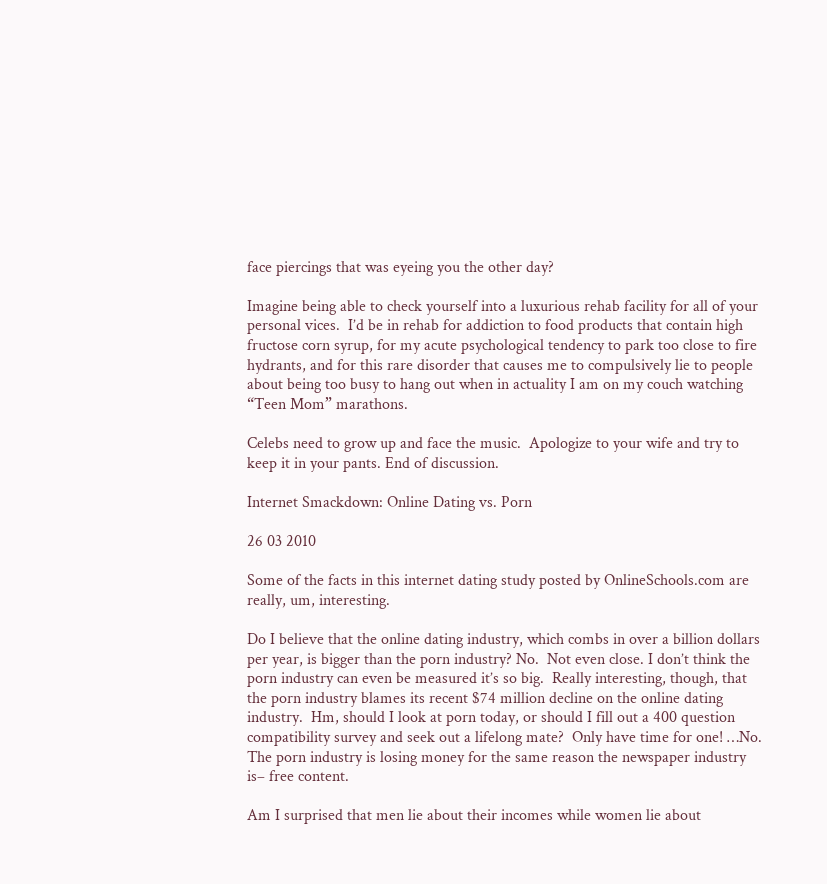face piercings that was eyeing you the other day?

Imagine being able to check yourself into a luxurious rehab facility for all of your personal vices.  I’d be in rehab for addiction to food products that contain high fructose corn syrup, for my acute psychological tendency to park too close to fire hydrants, and for this rare disorder that causes me to compulsively lie to people about being too busy to hang out when in actuality I am on my couch watching “Teen Mom” marathons.

Celebs need to grow up and face the music.  Apologize to your wife and try to keep it in your pants. End of discussion.

Internet Smackdown: Online Dating vs. Porn

26 03 2010

Some of the facts in this internet dating study posted by OnlineSchools.com are really, um, interesting.

Do I believe that the online dating industry, which combs in over a billion dollars per year, is bigger than the porn industry? No.  Not even close. I don’t think the porn industry can even be measured it’s so big.  Really interesting, though, that the porn industry blames its recent $74 million decline on the online dating industry.  Hm, should I look at porn today, or should I fill out a 400 question compatibility survey and seek out a lifelong mate?  Only have time for one! …No.  The porn industry is losing money for the same reason the newspaper industry is– free content.

Am I surprised that men lie about their incomes while women lie about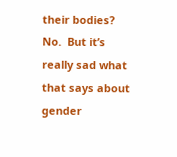their bodies?  No.  But it’s really sad what that says about gender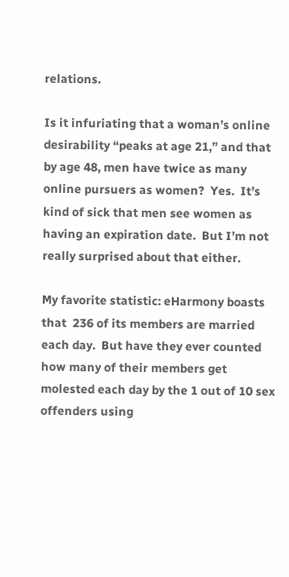relations.

Is it infuriating that a woman’s online desirability “peaks at age 21,” and that by age 48, men have twice as many online pursuers as women?  Yes.  It’s kind of sick that men see women as having an expiration date.  But I’m not really surprised about that either.

My favorite statistic: eHarmony boasts that  236 of its members are married each day.  But have they ever counted how many of their members get molested each day by the 1 out of 10 sex offenders using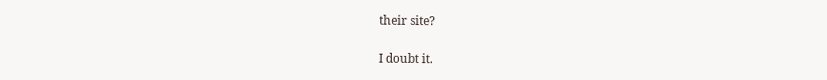their site?

I doubt it.